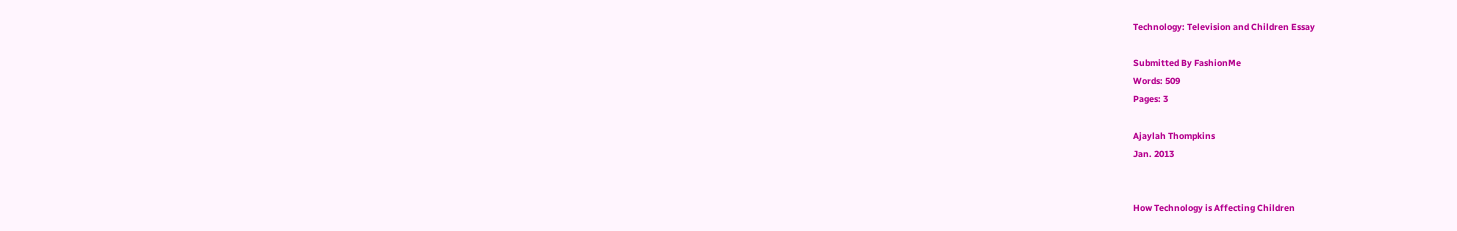Technology: Television and Children Essay

Submitted By FashionMe
Words: 509
Pages: 3

Ajaylah Thompkins
Jan. 2013


How Technology is Affecting Children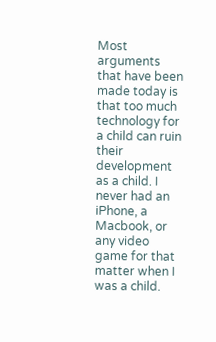Most arguments that have been made today is that too much technology for a child can ruin their development as a child. I never had an iPhone, a Macbook, or any video game for that matter when I was a child.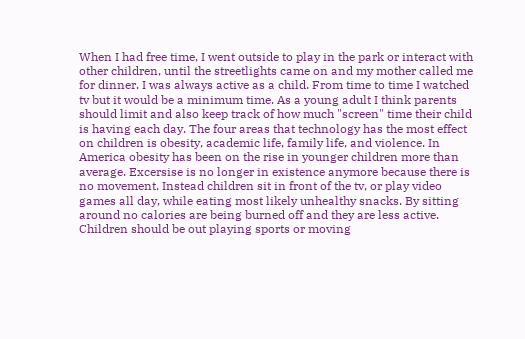When I had free time, I went outside to play in the park or interact with other children, until the streetlights came on and my mother called me for dinner. I was always active as a child. From time to time I watched tv but it would be a minimum time. As a young adult I think parents should limit and also keep track of how much "screen" time their child is having each day. The four areas that technology has the most effect on children is obesity, academic life, family life, and violence. In America obesity has been on the rise in younger children more than average. Excersise is no longer in existence anymore because there is no movement. Instead children sit in front of the tv, or play video games all day, while eating most likely unhealthy snacks. By sitting around no calories are being burned off and they are less active. Children should be out playing sports or moving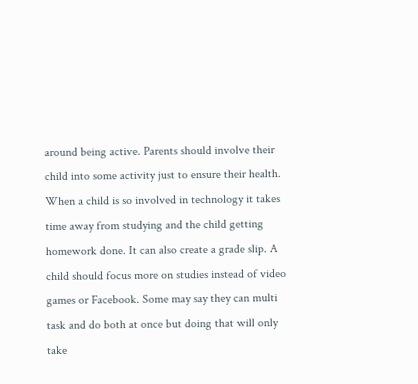around being active. Parents should involve their child into some activity just to ensure their health. When a child is so involved in technology it takes time away from studying and the child getting homework done. It can also create a grade slip. A child should focus more on studies instead of video games or Facebook. Some may say they can multi task and do both at once but doing that will only take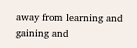away from learning and gaining and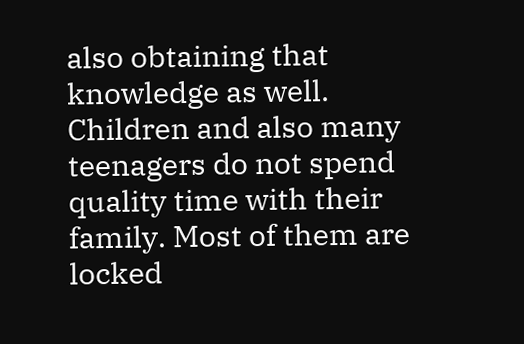also obtaining that knowledge as well. Children and also many teenagers do not spend quality time with their family. Most of them are locked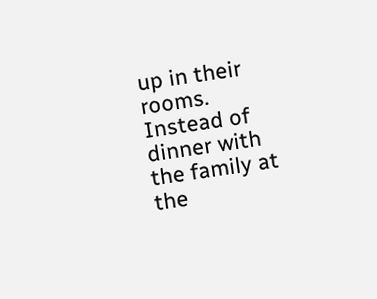up in their rooms. Instead of dinner with the family at the